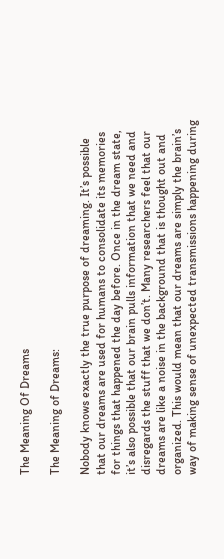The Meaning Of Dreams

The Meaning of Dreams:

Nobody knows exactly the true purpose of dreaming. It’s possible that our dreams are used for humans to consolidate its memories for things that happened the day before. Once in the dream state, it’s also possible that our brain pulls information that we need and disregards the stuff that we don’t. Many researchers feel that our dreams are like a noise in the background that is thought out and organized. This would mean that our dreams are simply the brain’s way of making sense of unexpected transmissions happening during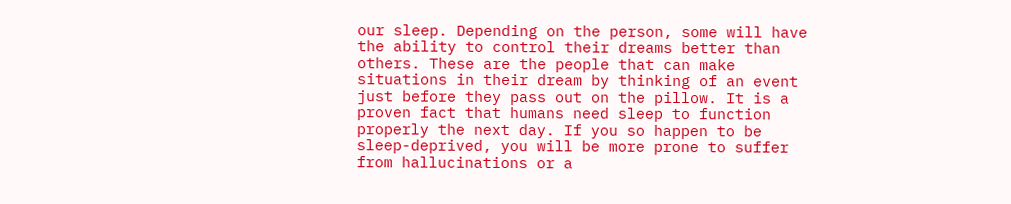our sleep. Depending on the person, some will have the ability to control their dreams better than others. These are the people that can make situations in their dream by thinking of an event just before they pass out on the pillow. It is a proven fact that humans need sleep to function properly the next day. If you so happen to be sleep-deprived, you will be more prone to suffer from hallucinations or a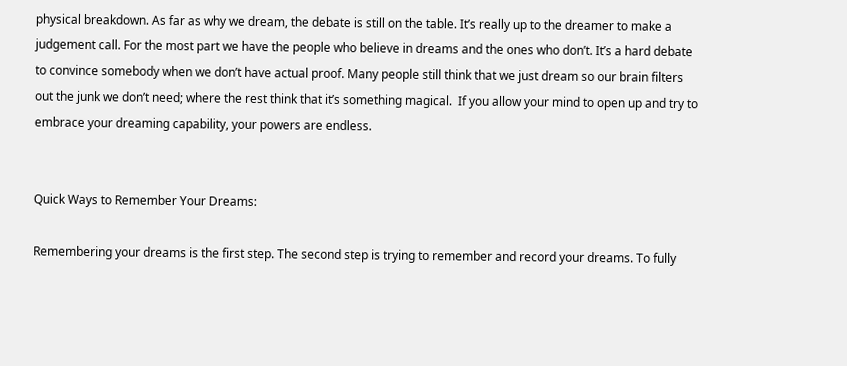physical breakdown. As far as why we dream, the debate is still on the table. It’s really up to the dreamer to make a judgement call. For the most part we have the people who believe in dreams and the ones who don’t. It’s a hard debate to convince somebody when we don’t have actual proof. Many people still think that we just dream so our brain filters out the junk we don’t need; where the rest think that it’s something magical.  If you allow your mind to open up and try to embrace your dreaming capability, your powers are endless.


Quick Ways to Remember Your Dreams:

Remembering your dreams is the first step. The second step is trying to remember and record your dreams. To fully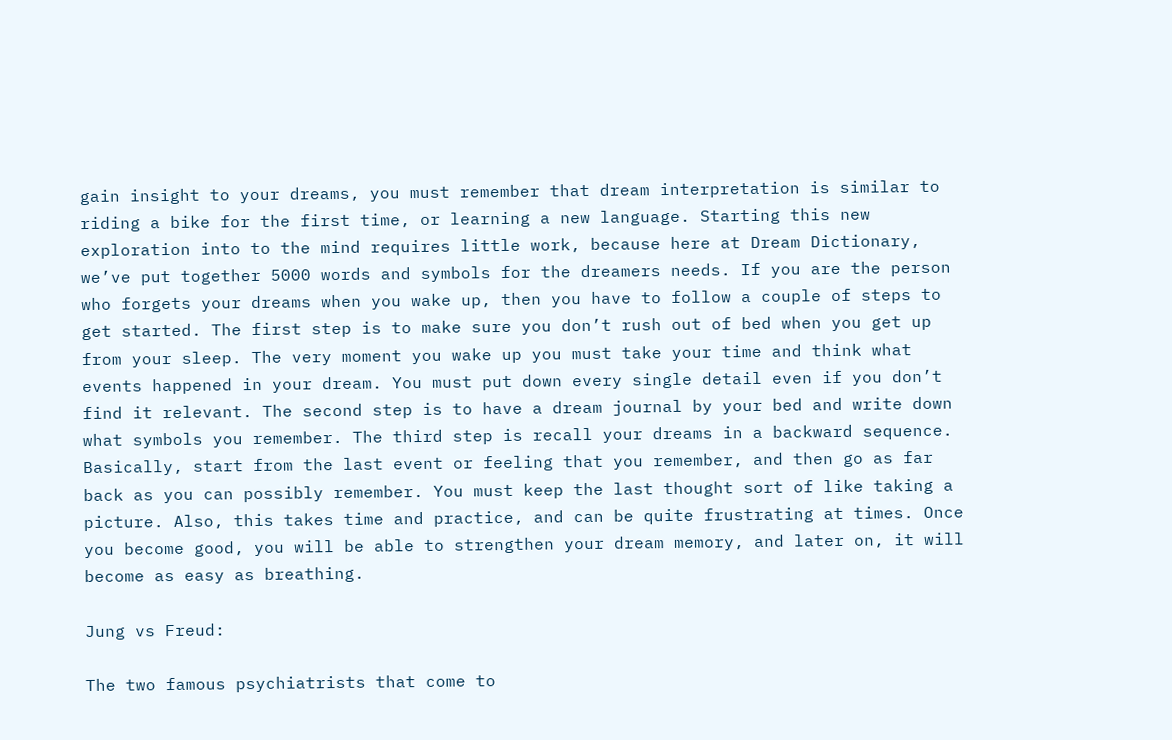gain insight to your dreams, you must remember that dream interpretation is similar to riding a bike for the first time, or learning a new language. Starting this new exploration into to the mind requires little work, because here at Dream Dictionary, we’ve put together 5000 words and symbols for the dreamers needs. If you are the person who forgets your dreams when you wake up, then you have to follow a couple of steps to get started. The first step is to make sure you don’t rush out of bed when you get up from your sleep. The very moment you wake up you must take your time and think what events happened in your dream. You must put down every single detail even if you don’t find it relevant. The second step is to have a dream journal by your bed and write down what symbols you remember. The third step is recall your dreams in a backward sequence. Basically, start from the last event or feeling that you remember, and then go as far back as you can possibly remember. You must keep the last thought sort of like taking a picture. Also, this takes time and practice, and can be quite frustrating at times. Once you become good, you will be able to strengthen your dream memory, and later on, it will become as easy as breathing.

Jung vs Freud:

The two famous psychiatrists that come to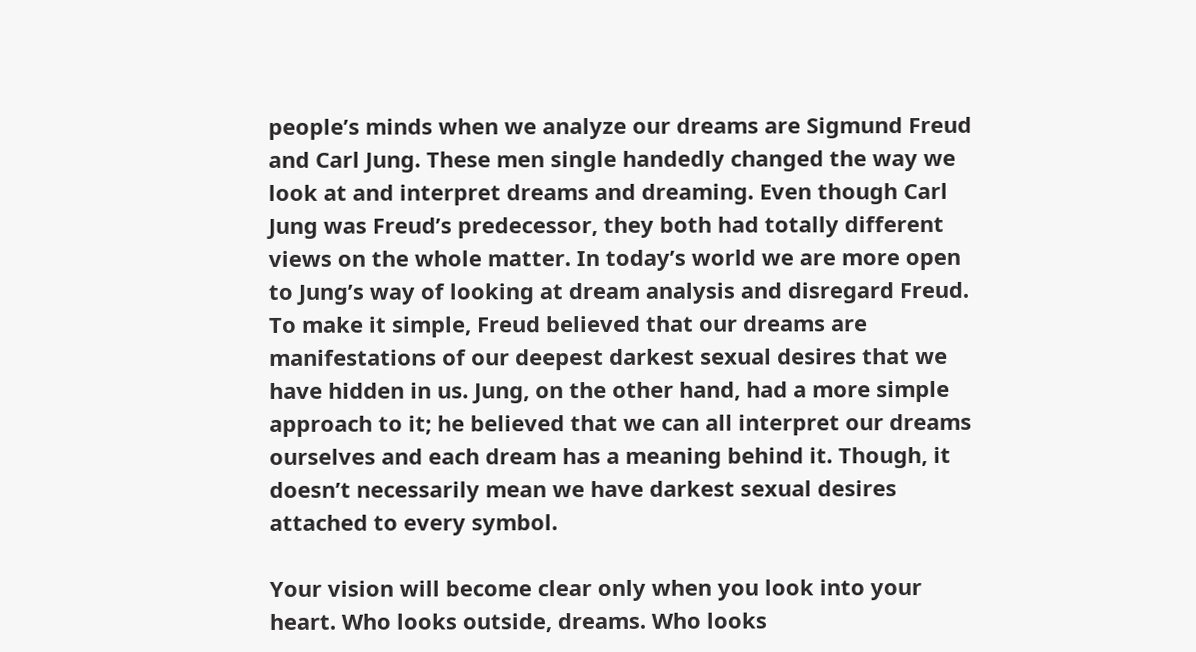people’s minds when we analyze our dreams are Sigmund Freud and Carl Jung. These men single handedly changed the way we look at and interpret dreams and dreaming. Even though Carl Jung was Freud’s predecessor, they both had totally different views on the whole matter. In today’s world we are more open to Jung’s way of looking at dream analysis and disregard Freud. To make it simple, Freud believed that our dreams are manifestations of our deepest darkest sexual desires that we have hidden in us. Jung, on the other hand, had a more simple approach to it; he believed that we can all interpret our dreams ourselves and each dream has a meaning behind it. Though, it doesn’t necessarily mean we have darkest sexual desires attached to every symbol.

Your vision will become clear only when you look into your heart. Who looks outside, dreams. Who looks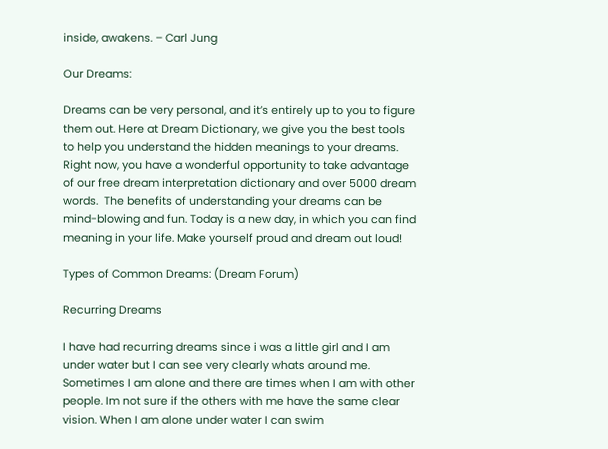inside, awakens. – Carl Jung

Our Dreams:

Dreams can be very personal, and it’s entirely up to you to figure them out. Here at Dream Dictionary, we give you the best tools to help you understand the hidden meanings to your dreams. Right now, you have a wonderful opportunity to take advantage of our free dream interpretation dictionary and over 5000 dream words.  The benefits of understanding your dreams can be mind-blowing and fun. Today is a new day, in which you can find meaning in your life. Make yourself proud and dream out loud!

Types of Common Dreams: (Dream Forum)

Recurring Dreams

I have had recurring dreams since i was a little girl and I am under water but I can see very clearly whats around me. Sometimes I am alone and there are times when I am with other people. Im not sure if the others with me have the same clear vision. When I am alone under water I can swim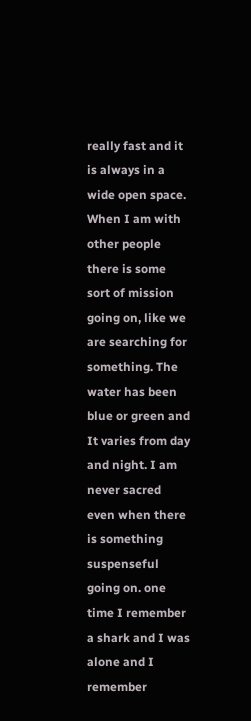really fast and it is always in a wide open space. When I am with other people there is some sort of mission going on, like we are searching for something. The water has been blue or green and It varies from day and night. I am never sacred even when there is something suspenseful going on. one time I remember a shark and I was alone and I remember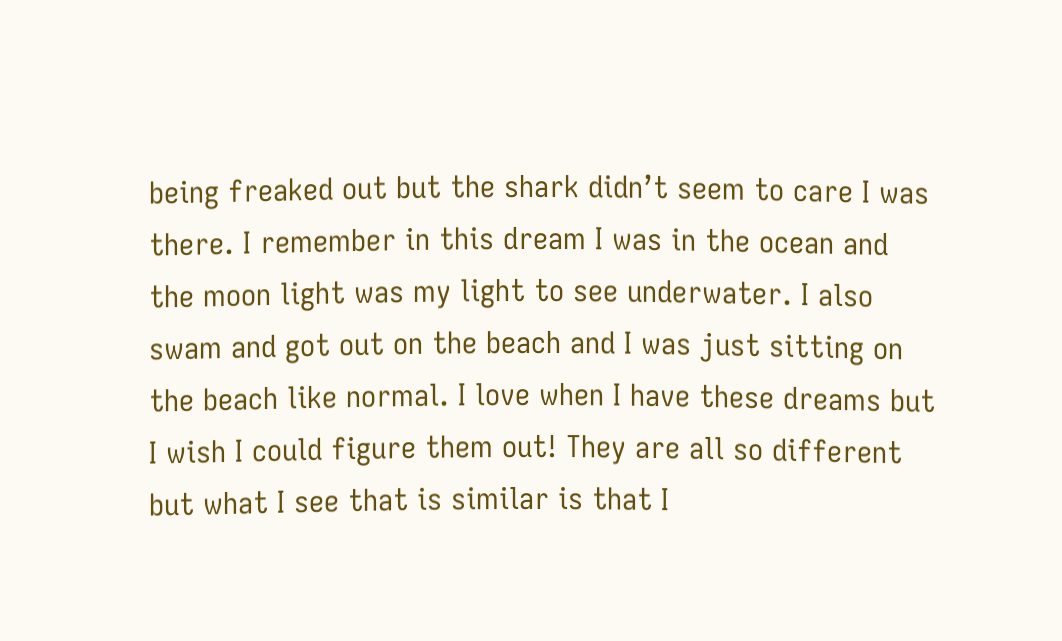being freaked out but the shark didn’t seem to care I was there. I remember in this dream I was in the ocean and the moon light was my light to see underwater. I also swam and got out on the beach and I was just sitting on the beach like normal. I love when I have these dreams but I wish I could figure them out! They are all so different but what I see that is similar is that I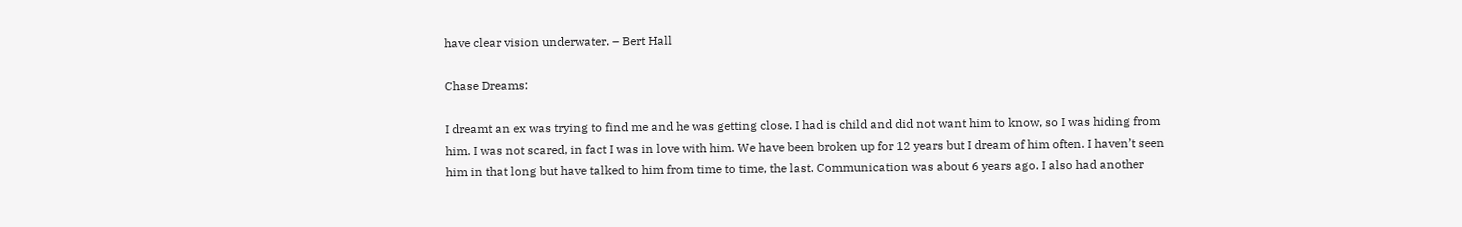have clear vision underwater. – Bert Hall

Chase Dreams:

I dreamt an ex was trying to find me and he was getting close. I had is child and did not want him to know, so I was hiding from him. I was not scared, in fact I was in love with him. We have been broken up for 12 years but I dream of him often. I haven’t seen him in that long but have talked to him from time to time, the last. Communication was about 6 years ago. I also had another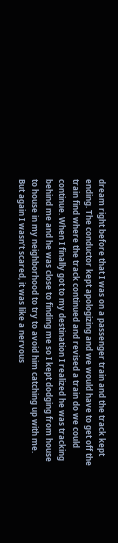dream right before that I was on a passenger train and the track kept ending. The conductor kept apologizing and we would have to get off the train find where the track continued and revised a train do we could continue. When I finally got to my destination I realized he was tracking behind me and he was close to finding me so I kept dodging from house to house in my neighborhood to try to avoid him catching up with me. But again I wasn’t scared, it was like a nervous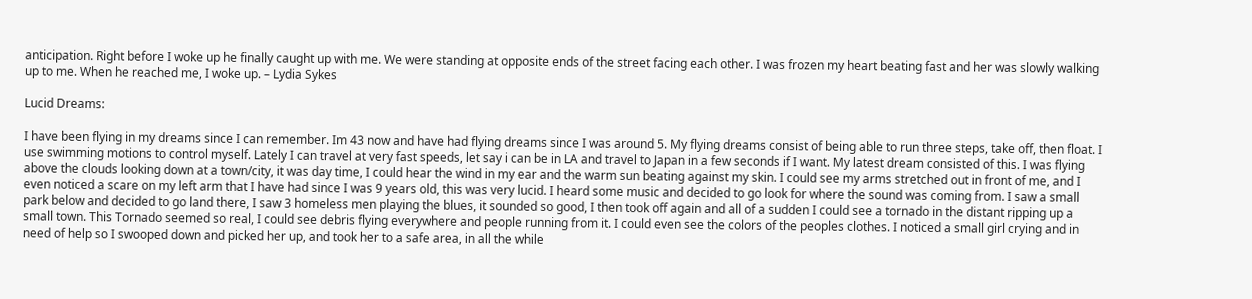anticipation. Right before I woke up he finally caught up with me. We were standing at opposite ends of the street facing each other. I was frozen my heart beating fast and her was slowly walking up to me. When he reached me, I woke up. – Lydia Sykes

Lucid Dreams:

I have been flying in my dreams since I can remember. Im 43 now and have had flying dreams since I was around 5. My flying dreams consist of being able to run three steps, take off, then float. I use swimming motions to control myself. Lately I can travel at very fast speeds, let say i can be in LA and travel to Japan in a few seconds if I want. My latest dream consisted of this. I was flying above the clouds looking down at a town/city, it was day time, I could hear the wind in my ear and the warm sun beating against my skin. I could see my arms stretched out in front of me, and I even noticed a scare on my left arm that I have had since I was 9 years old, this was very lucid. I heard some music and decided to go look for where the sound was coming from. I saw a small park below and decided to go land there, I saw 3 homeless men playing the blues, it sounded so good, I then took off again and all of a sudden I could see a tornado in the distant ripping up a small town. This Tornado seemed so real, I could see debris flying everywhere and people running from it. I could even see the colors of the peoples clothes. I noticed a small girl crying and in need of help so I swooped down and picked her up, and took her to a safe area, in all the while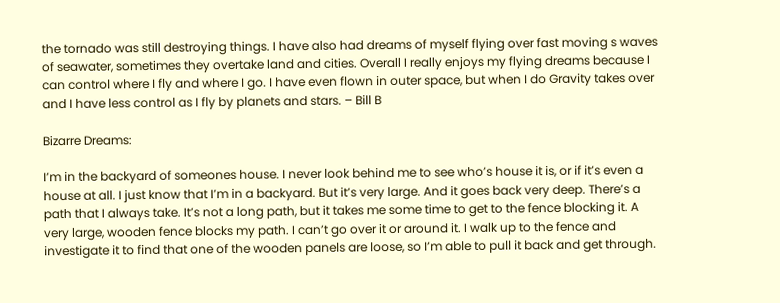the tornado was still destroying things. I have also had dreams of myself flying over fast moving s waves of seawater, sometimes they overtake land and cities. Overall I really enjoys my flying dreams because I can control where I fly and where I go. I have even flown in outer space, but when I do Gravity takes over and I have less control as I fly by planets and stars. – Bill B

Bizarre Dreams:

I’m in the backyard of someones house. I never look behind me to see who’s house it is, or if it’s even a house at all. I just know that I’m in a backyard. But it’s very large. And it goes back very deep. There’s a path that I always take. It’s not a long path, but it takes me some time to get to the fence blocking it. A very large, wooden fence blocks my path. I can’t go over it or around it. I walk up to the fence and investigate it to find that one of the wooden panels are loose, so I’m able to pull it back and get through.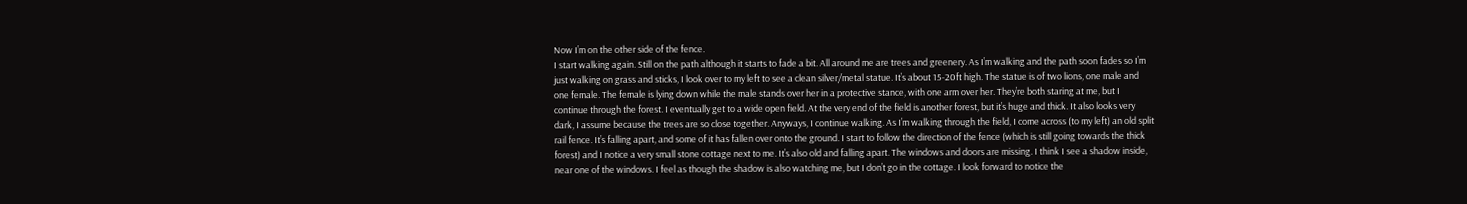Now I’m on the other side of the fence.
I start walking again. Still on the path although it starts to fade a bit. All around me are trees and greenery. As I’m walking and the path soon fades so I’m just walking on grass and sticks, I look over to my left to see a clean silver/metal statue. It’s about 15-20ft high. The statue is of two lions, one male and one female. The female is lying down while the male stands over her in a protective stance, with one arm over her. They’re both staring at me, but I continue through the forest. I eventually get to a wide open field. At the very end of the field is another forest, but it’s huge and thick. It also looks very dark, I assume because the trees are so close together. Anyways, I continue walking. As I’m walking through the field, I come across (to my left) an old split rail fence. It’s falling apart, and some of it has fallen over onto the ground. I start to follow the direction of the fence (which is still going towards the thick forest) and I notice a very small stone cottage next to me. It’s also old and falling apart. The windows and doors are missing. I think I see a shadow inside, near one of the windows. I feel as though the shadow is also watching me, but I don’t go in the cottage. I look forward to notice the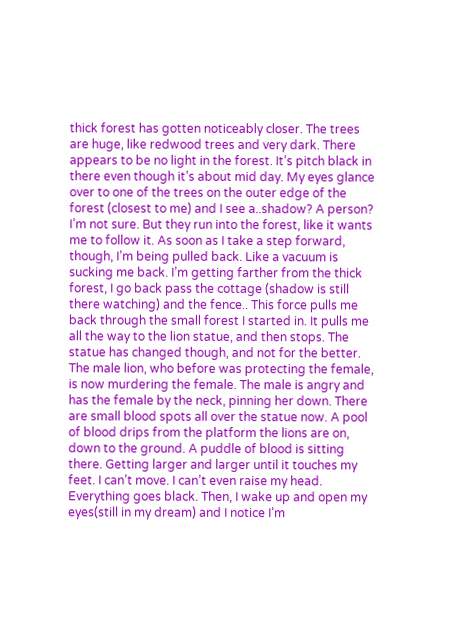thick forest has gotten noticeably closer. The trees are huge, like redwood trees and very dark. There appears to be no light in the forest. It’s pitch black in there even though it’s about mid day. My eyes glance over to one of the trees on the outer edge of the forest (closest to me) and I see a..shadow? A person? I’m not sure. But they run into the forest, like it wants me to follow it. As soon as I take a step forward, though, I’m being pulled back. Like a vacuum is sucking me back. I’m getting farther from the thick forest, I go back pass the cottage (shadow is still there watching) and the fence.. This force pulls me back through the small forest I started in. It pulls me all the way to the lion statue, and then stops. The statue has changed though, and not for the better. The male lion, who before was protecting the female, is now murdering the female. The male is angry and has the female by the neck, pinning her down. There are small blood spots all over the statue now. A pool of blood drips from the platform the lions are on, down to the ground. A puddle of blood is sitting there. Getting larger and larger until it touches my feet. I can’t move. I can’t even raise my head. Everything goes black. Then, I wake up and open my eyes(still in my dream) and I notice I’m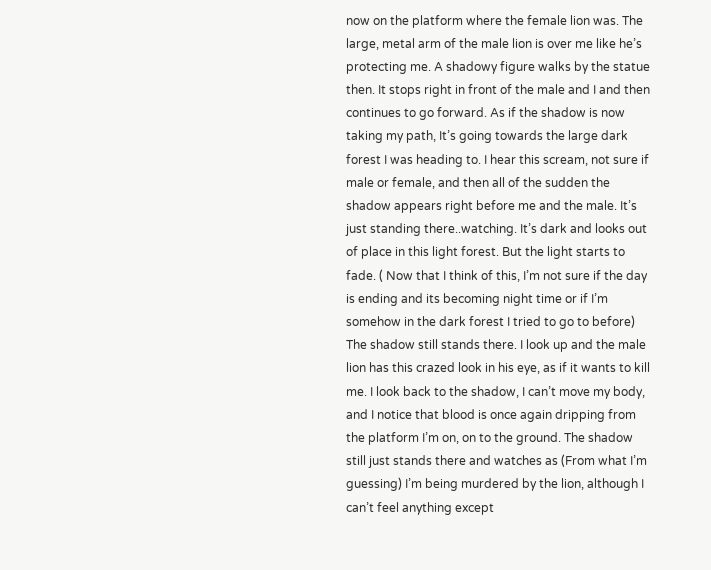now on the platform where the female lion was. The large, metal arm of the male lion is over me like he’s protecting me. A shadowy figure walks by the statue then. It stops right in front of the male and I and then continues to go forward. As if the shadow is now taking my path, It’s going towards the large dark forest I was heading to. I hear this scream, not sure if male or female, and then all of the sudden the shadow appears right before me and the male. It’s just standing there..watching. It’s dark and looks out of place in this light forest. But the light starts to fade. ( Now that I think of this, I’m not sure if the day is ending and its becoming night time or if I’m somehow in the dark forest I tried to go to before) The shadow still stands there. I look up and the male lion has this crazed look in his eye, as if it wants to kill me. I look back to the shadow, I can’t move my body, and I notice that blood is once again dripping from the platform I’m on, on to the ground. The shadow still just stands there and watches as (From what I’m guessing) I’m being murdered by the lion, although I can’t feel anything except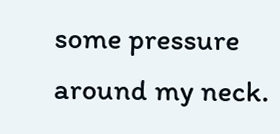some pressure around my neck.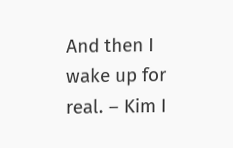And then I wake up for real. – Kim I